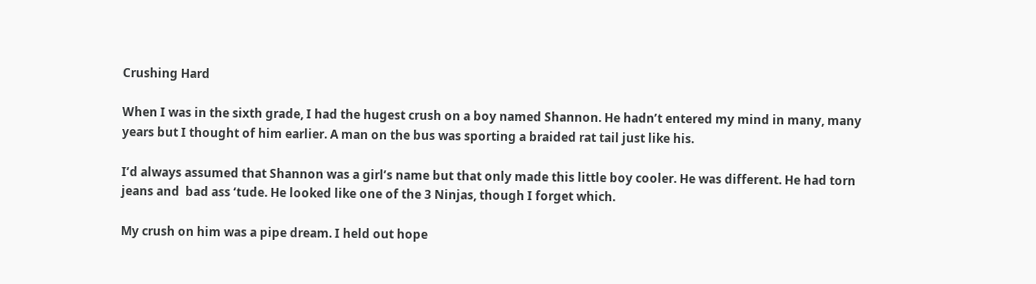Crushing Hard

When I was in the sixth grade, I had the hugest crush on a boy named Shannon. He hadn’t entered my mind in many, many years but I thought of him earlier. A man on the bus was sporting a braided rat tail just like his.

I’d always assumed that Shannon was a girl’s name but that only made this little boy cooler. He was different. He had torn jeans and  bad ass ‘tude. He looked like one of the 3 Ninjas, though I forget which.

My crush on him was a pipe dream. I held out hope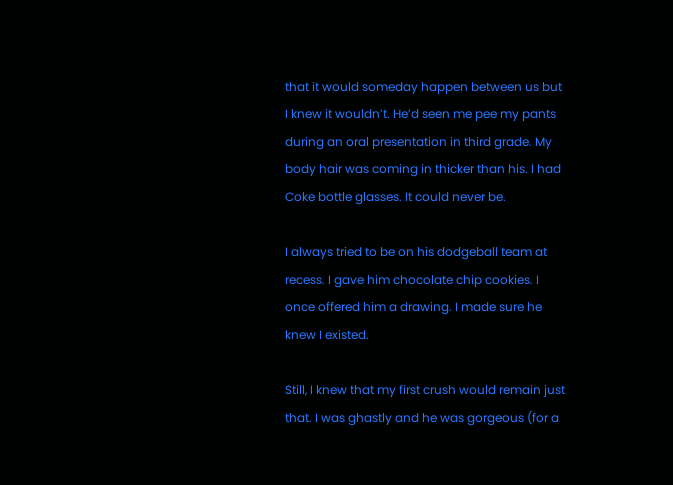that it would someday happen between us but I knew it wouldn’t. He’d seen me pee my pants during an oral presentation in third grade. My body hair was coming in thicker than his. I had Coke bottle glasses. It could never be.

I always tried to be on his dodgeball team at recess. I gave him chocolate chip cookies. I once offered him a drawing. I made sure he knew I existed.

Still, I knew that my first crush would remain just that. I was ghastly and he was gorgeous (for a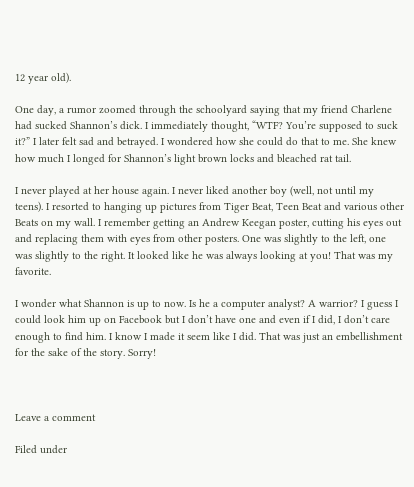12 year old).

One day, a rumor zoomed through the schoolyard saying that my friend Charlene had sucked Shannon’s dick. I immediately thought, “WTF? You’re supposed to suck it?” I later felt sad and betrayed. I wondered how she could do that to me. She knew how much I longed for Shannon’s light brown locks and bleached rat tail.

I never played at her house again. I never liked another boy (well, not until my teens). I resorted to hanging up pictures from Tiger Beat, Teen Beat and various other Beats on my wall. I remember getting an Andrew Keegan poster, cutting his eyes out and replacing them with eyes from other posters. One was slightly to the left, one was slightly to the right. It looked like he was always looking at you! That was my favorite.

I wonder what Shannon is up to now. Is he a computer analyst? A warrior? I guess I could look him up on Facebook but I don’t have one and even if I did, I don’t care enough to find him. I know I made it seem like I did. That was just an embellishment for the sake of the story. Sorry!



Leave a comment

Filed under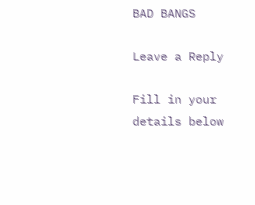BAD BANGS

Leave a Reply

Fill in your details below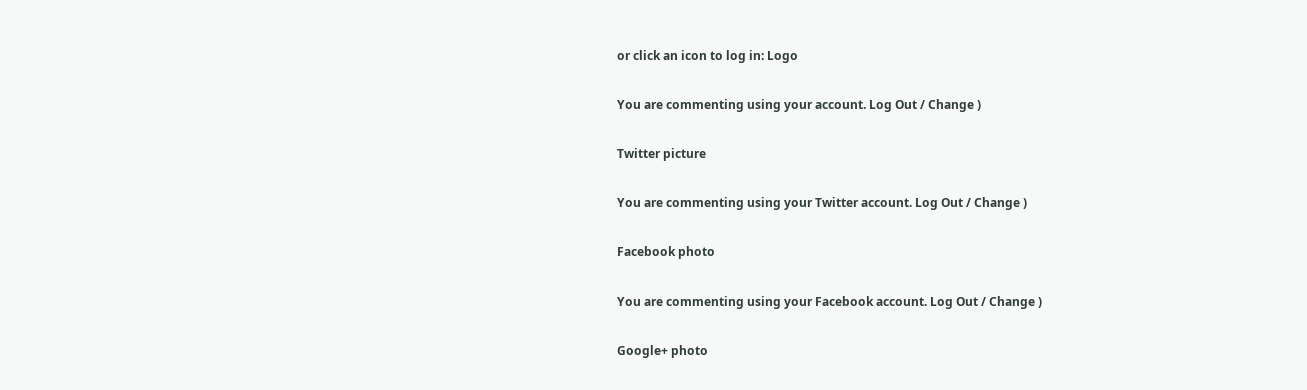or click an icon to log in: Logo

You are commenting using your account. Log Out / Change )

Twitter picture

You are commenting using your Twitter account. Log Out / Change )

Facebook photo

You are commenting using your Facebook account. Log Out / Change )

Google+ photo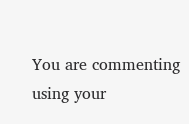You are commenting using your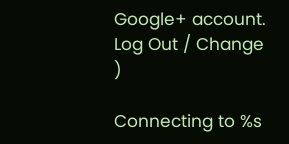Google+ account. Log Out / Change )

Connecting to %s